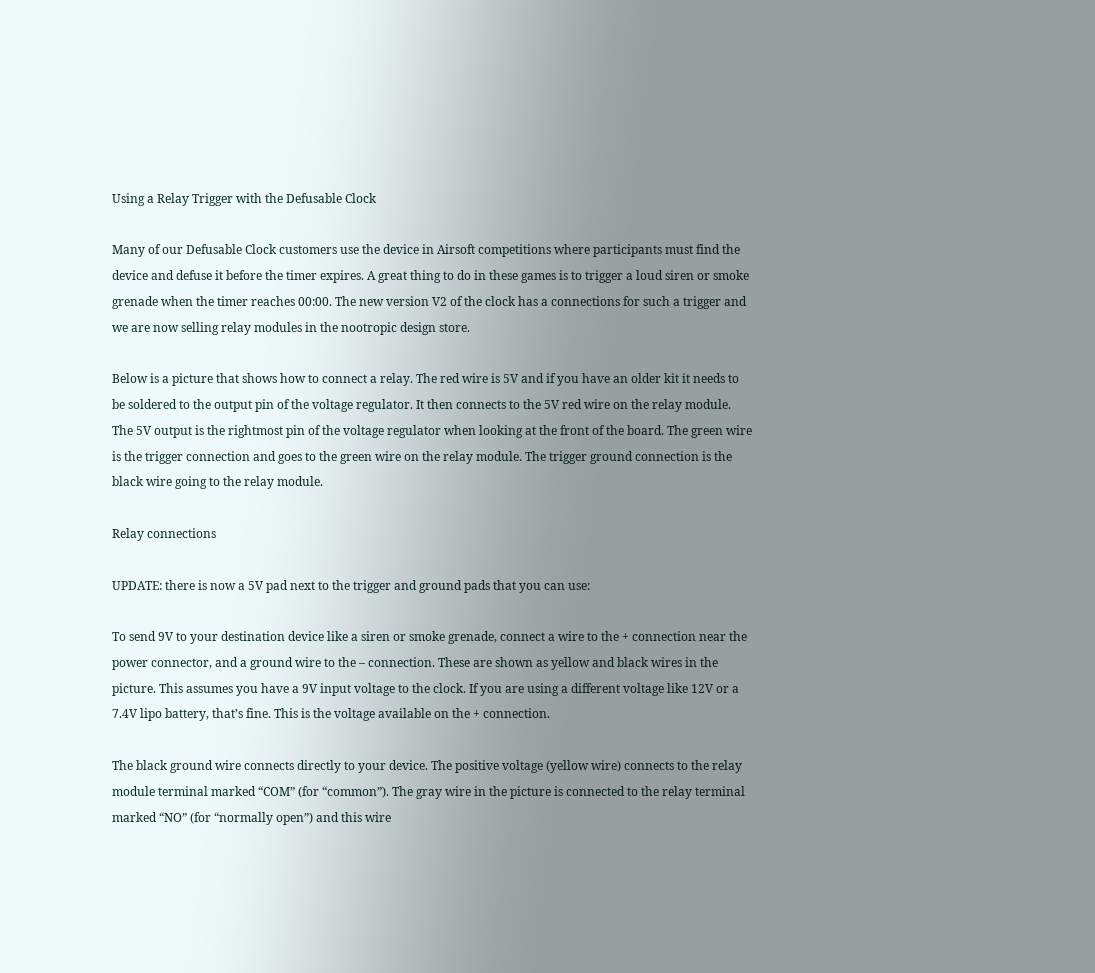Using a Relay Trigger with the Defusable Clock

Many of our Defusable Clock customers use the device in Airsoft competitions where participants must find the device and defuse it before the timer expires. A great thing to do in these games is to trigger a loud siren or smoke grenade when the timer reaches 00:00. The new version V2 of the clock has a connections for such a trigger and we are now selling relay modules in the nootropic design store.

Below is a picture that shows how to connect a relay. The red wire is 5V and if you have an older kit it needs to be soldered to the output pin of the voltage regulator. It then connects to the 5V red wire on the relay module. The 5V output is the rightmost pin of the voltage regulator when looking at the front of the board. The green wire is the trigger connection and goes to the green wire on the relay module. The trigger ground connection is the black wire going to the relay module.

Relay connections

UPDATE: there is now a 5V pad next to the trigger and ground pads that you can use:

To send 9V to your destination device like a siren or smoke grenade, connect a wire to the + connection near the power connector, and a ground wire to the – connection. These are shown as yellow and black wires in the picture. This assumes you have a 9V input voltage to the clock. If you are using a different voltage like 12V or a 7.4V lipo battery, that’s fine. This is the voltage available on the + connection.

The black ground wire connects directly to your device. The positive voltage (yellow wire) connects to the relay module terminal marked “COM” (for “common”). The gray wire in the picture is connected to the relay terminal marked “NO” (for “normally open”) and this wire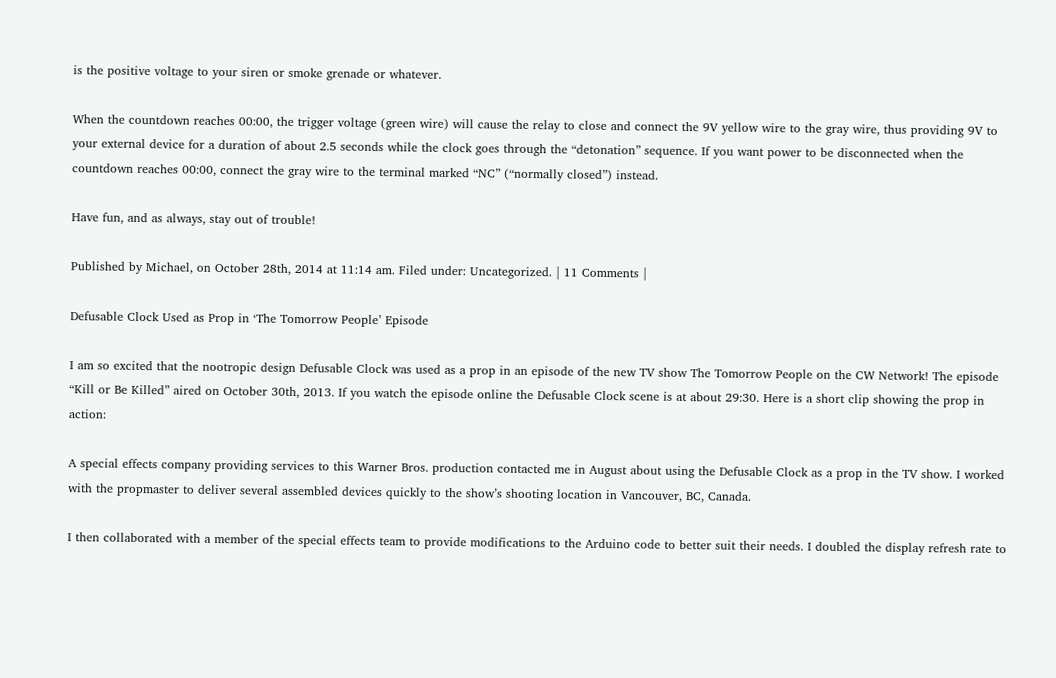is the positive voltage to your siren or smoke grenade or whatever.

When the countdown reaches 00:00, the trigger voltage (green wire) will cause the relay to close and connect the 9V yellow wire to the gray wire, thus providing 9V to your external device for a duration of about 2.5 seconds while the clock goes through the “detonation” sequence. If you want power to be disconnected when the countdown reaches 00:00, connect the gray wire to the terminal marked “NC” (“normally closed”) instead.

Have fun, and as always, stay out of trouble!

Published by Michael, on October 28th, 2014 at 11:14 am. Filed under: Uncategorized. | 11 Comments |

Defusable Clock Used as Prop in ‘The Tomorrow People’ Episode

I am so excited that the nootropic design Defusable Clock was used as a prop in an episode of the new TV show The Tomorrow People on the CW Network! The episode “Kill or Be Killed” aired on October 30th, 2013. If you watch the episode online the Defusable Clock scene is at about 29:30. Here is a short clip showing the prop in action:

A special effects company providing services to this Warner Bros. production contacted me in August about using the Defusable Clock as a prop in the TV show. I worked with the propmaster to deliver several assembled devices quickly to the show’s shooting location in Vancouver, BC, Canada.

I then collaborated with a member of the special effects team to provide modifications to the Arduino code to better suit their needs. I doubled the display refresh rate to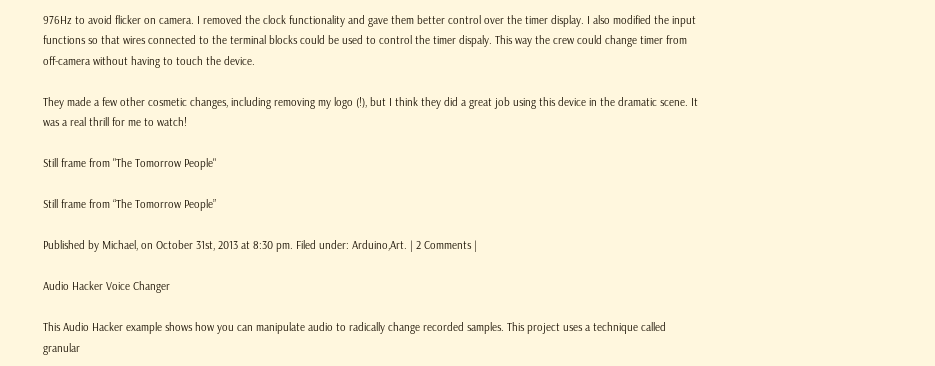976Hz to avoid flicker on camera. I removed the clock functionality and gave them better control over the timer display. I also modified the input functions so that wires connected to the terminal blocks could be used to control the timer dispaly. This way the crew could change timer from off-camera without having to touch the device.

They made a few other cosmetic changes, including removing my logo (!), but I think they did a great job using this device in the dramatic scene. It was a real thrill for me to watch!

Still frame from "The Tomorrow People"

Still frame from “The Tomorrow People”

Published by Michael, on October 31st, 2013 at 8:30 pm. Filed under: Arduino,Art. | 2 Comments |

Audio Hacker Voice Changer

This Audio Hacker example shows how you can manipulate audio to radically change recorded samples. This project uses a technique called granular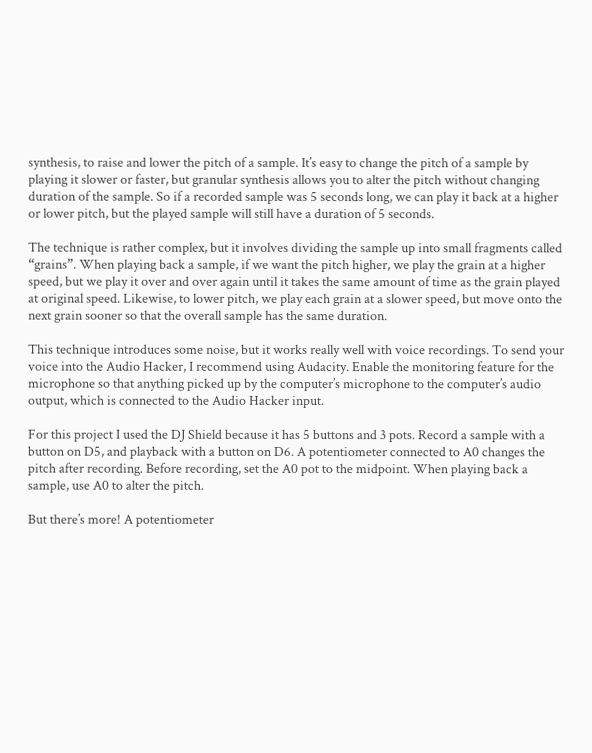synthesis, to raise and lower the pitch of a sample. It’s easy to change the pitch of a sample by playing it slower or faster, but granular synthesis allows you to alter the pitch without changing duration of the sample. So if a recorded sample was 5 seconds long, we can play it back at a higher or lower pitch, but the played sample will still have a duration of 5 seconds.

The technique is rather complex, but it involves dividing the sample up into small fragments called “grains”. When playing back a sample, if we want the pitch higher, we play the grain at a higher speed, but we play it over and over again until it takes the same amount of time as the grain played at original speed. Likewise, to lower pitch, we play each grain at a slower speed, but move onto the next grain sooner so that the overall sample has the same duration.

This technique introduces some noise, but it works really well with voice recordings. To send your voice into the Audio Hacker, I recommend using Audacity. Enable the monitoring feature for the microphone so that anything picked up by the computer’s microphone to the computer’s audio output, which is connected to the Audio Hacker input.

For this project I used the DJ Shield because it has 5 buttons and 3 pots. Record a sample with a button on D5, and playback with a button on D6. A potentiometer connected to A0 changes the pitch after recording. Before recording, set the A0 pot to the midpoint. When playing back a sample, use A0 to alter the pitch.

But there’s more! A potentiometer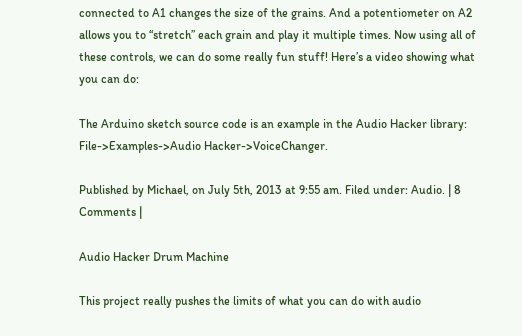connected to A1 changes the size of the grains. And a potentiometer on A2 allows you to “stretch” each grain and play it multiple times. Now using all of these controls, we can do some really fun stuff! Here’s a video showing what you can do:

The Arduino sketch source code is an example in the Audio Hacker library: File->Examples->Audio Hacker->VoiceChanger.

Published by Michael, on July 5th, 2013 at 9:55 am. Filed under: Audio. | 8 Comments |

Audio Hacker Drum Machine

This project really pushes the limits of what you can do with audio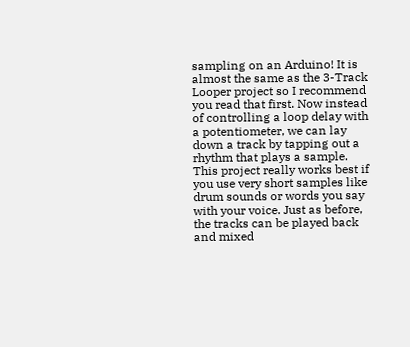sampling on an Arduino! It is almost the same as the 3-Track Looper project so I recommend you read that first. Now instead of controlling a loop delay with a potentiometer, we can lay down a track by tapping out a rhythm that plays a sample. This project really works best if you use very short samples like drum sounds or words you say with your voice. Just as before, the tracks can be played back and mixed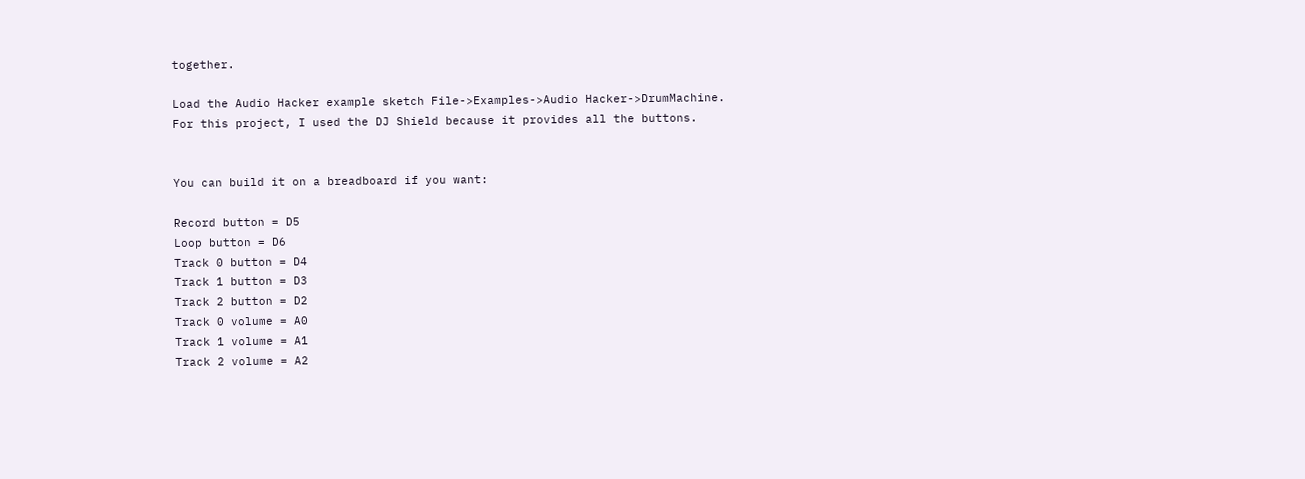together.

Load the Audio Hacker example sketch File->Examples->Audio Hacker->DrumMachine. For this project, I used the DJ Shield because it provides all the buttons.


You can build it on a breadboard if you want:

Record button = D5
Loop button = D6
Track 0 button = D4
Track 1 button = D3
Track 2 button = D2
Track 0 volume = A0
Track 1 volume = A1
Track 2 volume = A2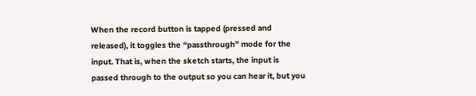When the record button is tapped (pressed and released), it toggles the “passthrough” mode for the input. That is, when the sketch starts, the input is passed through to the output so you can hear it, but you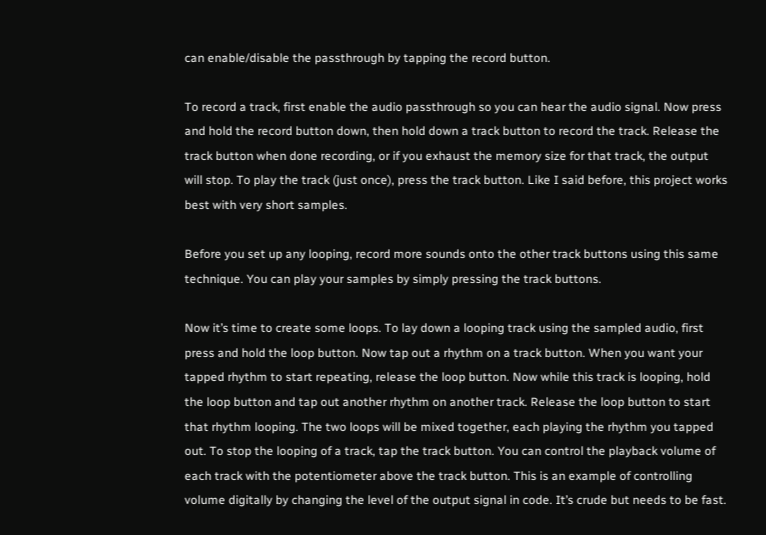can enable/disable the passthrough by tapping the record button.

To record a track, first enable the audio passthrough so you can hear the audio signal. Now press and hold the record button down, then hold down a track button to record the track. Release the track button when done recording, or if you exhaust the memory size for that track, the output will stop. To play the track (just once), press the track button. Like I said before, this project works best with very short samples.

Before you set up any looping, record more sounds onto the other track buttons using this same technique. You can play your samples by simply pressing the track buttons.

Now it’s time to create some loops. To lay down a looping track using the sampled audio, first press and hold the loop button. Now tap out a rhythm on a track button. When you want your tapped rhythm to start repeating, release the loop button. Now while this track is looping, hold the loop button and tap out another rhythm on another track. Release the loop button to start that rhythm looping. The two loops will be mixed together, each playing the rhythm you tapped out. To stop the looping of a track, tap the track button. You can control the playback volume of each track with the potentiometer above the track button. This is an example of controlling volume digitally by changing the level of the output signal in code. It’s crude but needs to be fast.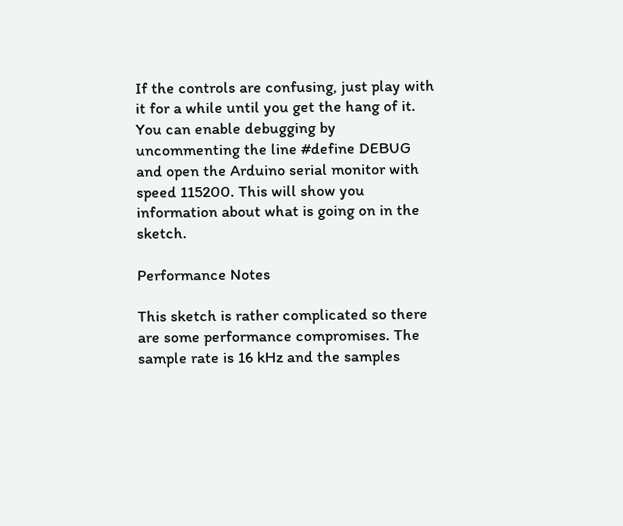If the controls are confusing, just play with it for a while until you get the hang of it. You can enable debugging by uncommenting the line #define DEBUG and open the Arduino serial monitor with speed 115200. This will show you information about what is going on in the sketch.

Performance Notes

This sketch is rather complicated so there are some performance compromises. The sample rate is 16 kHz and the samples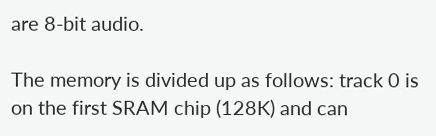are 8-bit audio.

The memory is divided up as follows: track 0 is on the first SRAM chip (128K) and can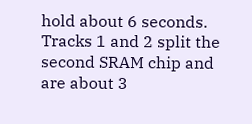hold about 6 seconds. Tracks 1 and 2 split the second SRAM chip and are about 3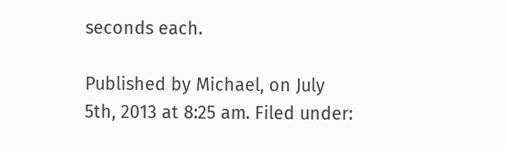seconds each.

Published by Michael, on July 5th, 2013 at 8:25 am. Filed under: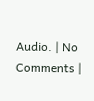Audio. | No Comments |